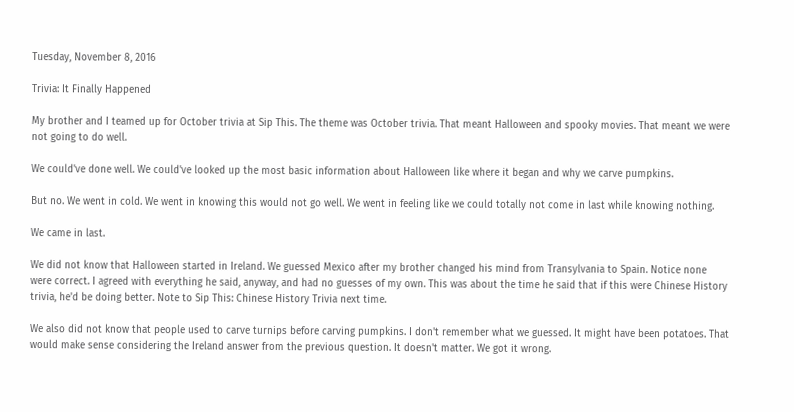Tuesday, November 8, 2016

Trivia: It Finally Happened

My brother and I teamed up for October trivia at Sip This. The theme was October trivia. That meant Halloween and spooky movies. That meant we were not going to do well.

We could've done well. We could've looked up the most basic information about Halloween like where it began and why we carve pumpkins.

But no. We went in cold. We went in knowing this would not go well. We went in feeling like we could totally not come in last while knowing nothing.

We came in last.

We did not know that Halloween started in Ireland. We guessed Mexico after my brother changed his mind from Transylvania to Spain. Notice none were correct. I agreed with everything he said, anyway, and had no guesses of my own. This was about the time he said that if this were Chinese History trivia, he'd be doing better. Note to Sip This: Chinese History Trivia next time.

We also did not know that people used to carve turnips before carving pumpkins. I don't remember what we guessed. It might have been potatoes. That would make sense considering the Ireland answer from the previous question. It doesn't matter. We got it wrong.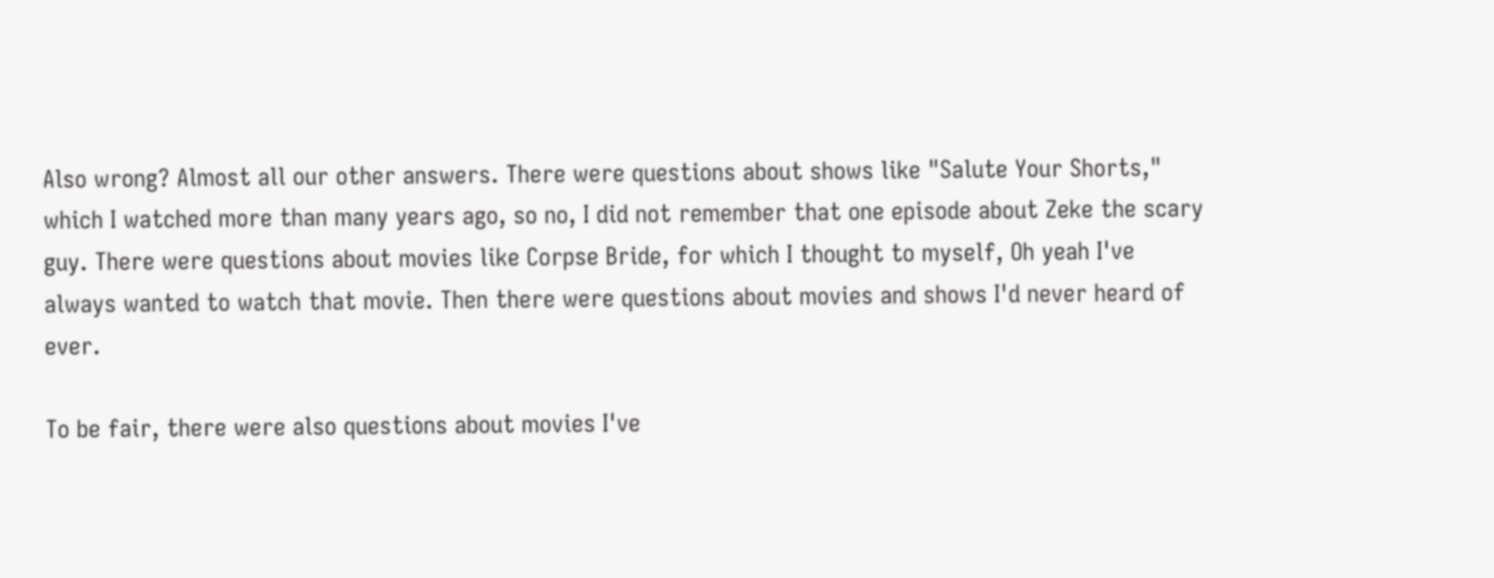Also wrong? Almost all our other answers. There were questions about shows like "Salute Your Shorts," which I watched more than many years ago, so no, I did not remember that one episode about Zeke the scary guy. There were questions about movies like Corpse Bride, for which I thought to myself, Oh yeah I've always wanted to watch that movie. Then there were questions about movies and shows I'd never heard of ever.

To be fair, there were also questions about movies I've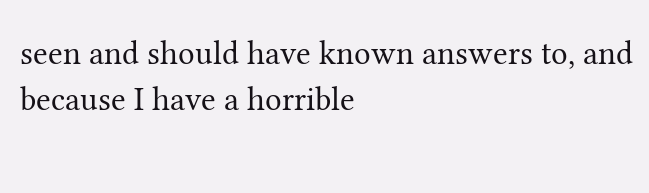seen and should have known answers to, and because I have a horrible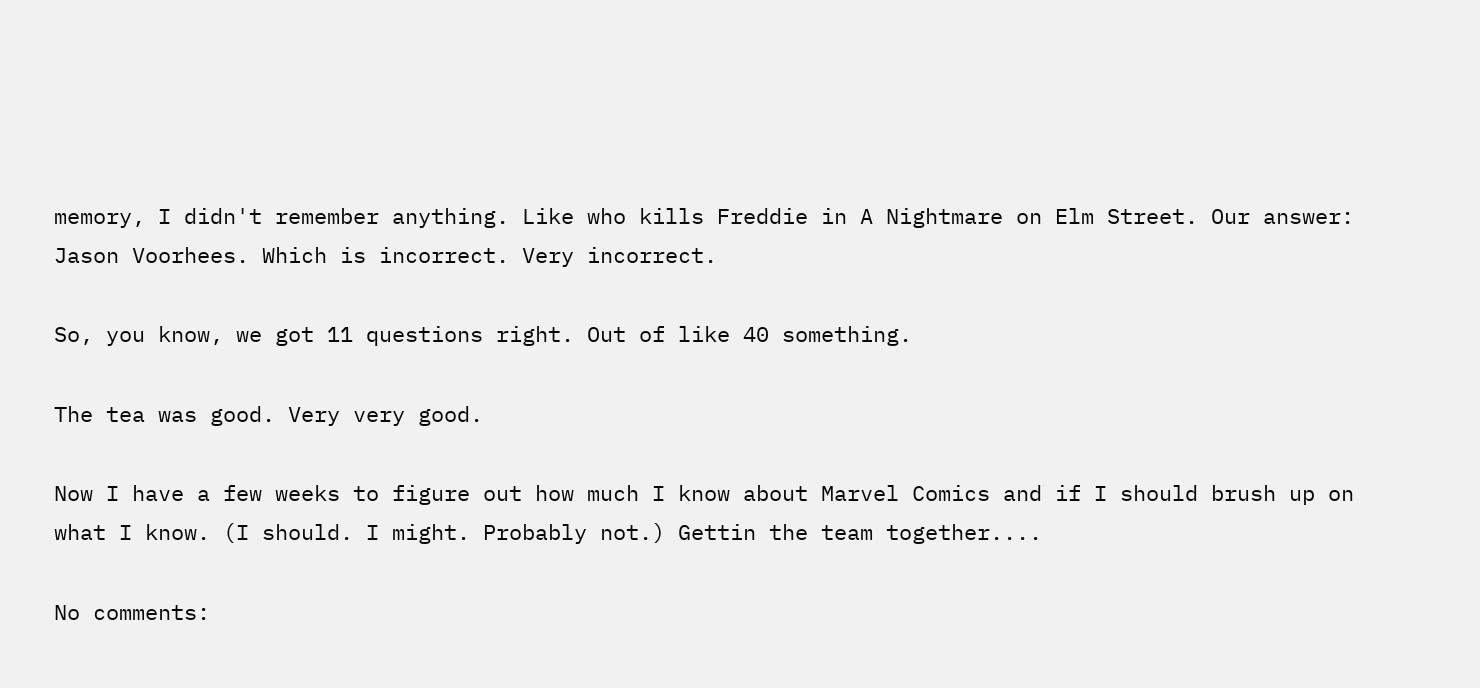memory, I didn't remember anything. Like who kills Freddie in A Nightmare on Elm Street. Our answer: Jason Voorhees. Which is incorrect. Very incorrect.

So, you know, we got 11 questions right. Out of like 40 something.

The tea was good. Very very good.

Now I have a few weeks to figure out how much I know about Marvel Comics and if I should brush up on what I know. (I should. I might. Probably not.) Gettin the team together....

No comments: